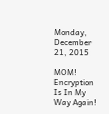Monday, December 21, 2015

MOM! Encryption Is In My Way Again!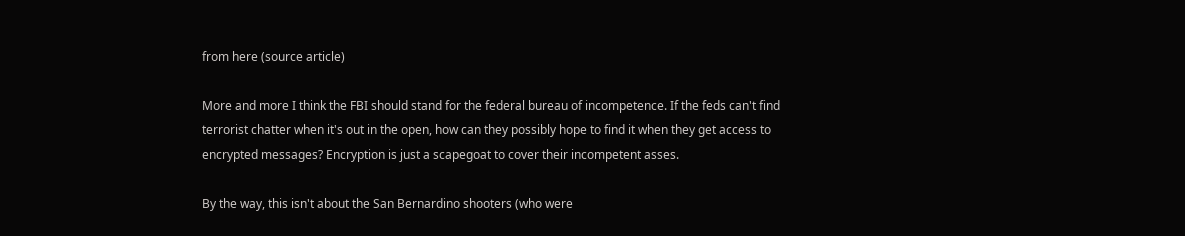from here (source article)

More and more I think the FBI should stand for the federal bureau of incompetence. If the feds can't find terrorist chatter when it's out in the open, how can they possibly hope to find it when they get access to encrypted messages? Encryption is just a scapegoat to cover their incompetent asses.

By the way, this isn't about the San Bernardino shooters (who were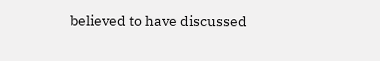believed to have discussed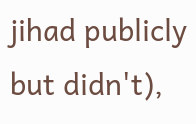jihad publicly but didn't),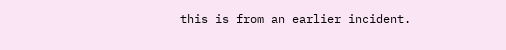this is from an earlier incident.